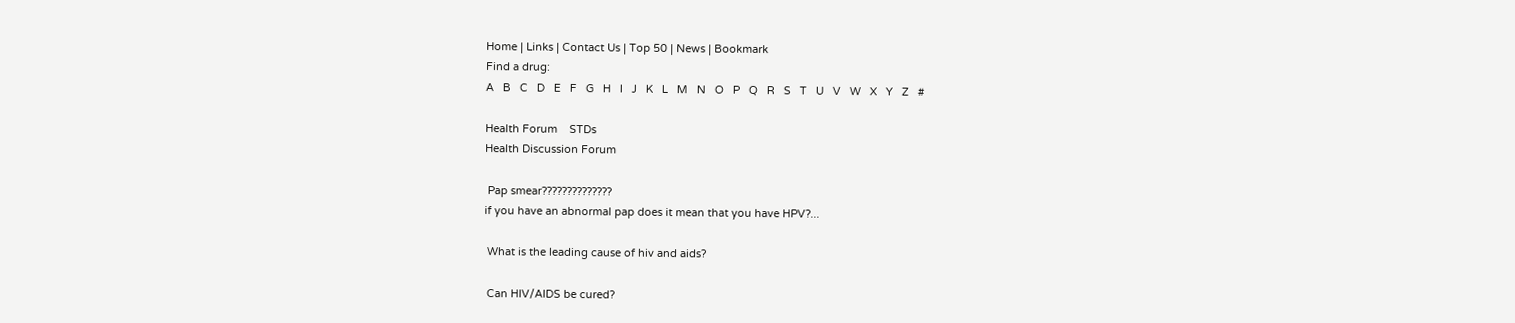Home | Links | Contact Us | Top 50 | News | Bookmark
Find a drug:
A   B   C   D   E   F   G   H   I   J   K   L   M   N   O   P   Q   R   S   T   U   V   W   X   Y   Z   #

Health Forum    STDs
Health Discussion Forum

 Pap smear??????????????
if you have an abnormal pap does it mean that you have HPV?...

 What is the leading cause of hiv and aids?

 Can HIV/AIDS be cured?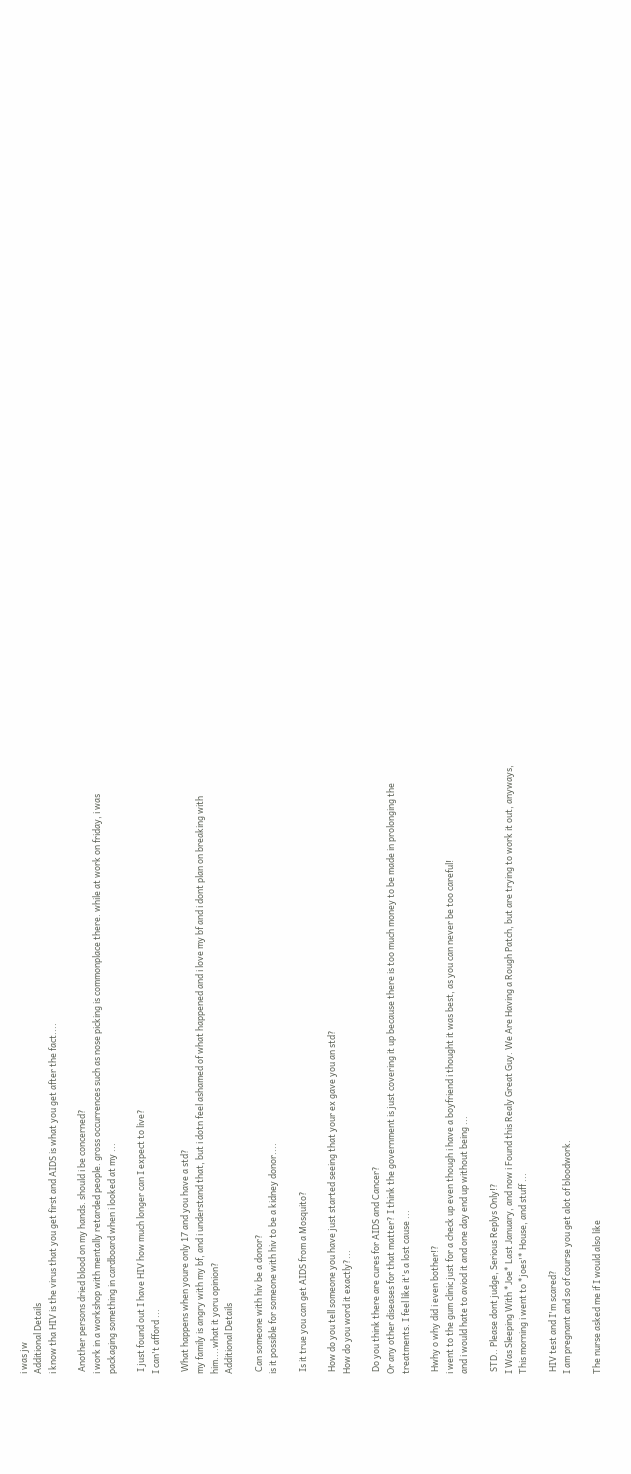i was jw
Additional Details
i know tha HIV is the virus that you get first and AIDS is what you get after the fact....

 Another persons dried blood on my hands. should i be concerned?
i work in a workshop with mentally retarded people. gross occurrences such as nose picking is commonplace there. while at work on friday, i was packaging something in cardboard when i looked at my ...

 I just found out I have HIV how much longer can I expect to live?
I can't afford ...

 What happens when youre only 17 and you have a std?
my family is angry with my bf, and i understand that, but i dotn feel ashamed of what happened and i love my bf and i dont plan on breaking with him....what it yoru opinion?
Additional Details

 Can someone with hiv be a donor?
is it possible for someone with hiv to be a kidney donor....

 Is it true you can get AIDS from a Mosquito?

 How do you tell someone you have just started seeing that your ex gave you an std?
How do you word it exactly?...

 Do you think there are cures for AIDS and Cancer?
Or any other diseases for that matter? I think the government is just covering it up because there is too much money to be made in prolonging the treatments. I feel like it's a lost cause ...

 Hwhy o why did i even bother!?
i went to the gum clinic just for a check up even though i have a boyfriend i thought it was best, as you can never be too careful!
and i would hate to aviod it and one day end up without being ...

 STD.. Please dont judge, Serious Replys Only!?
I Was Sleeping With *Joe* Last January, and now i Found this Realy Great Guy. We Are Having a Rough Patch, but are trying to work it out, anyways, This morning i went to *joes'* House, and stuff ...

 HIV test and I'm scared?
I am pregnant and so of course you get alot of bloodwork.

The nurse asked me if I would also like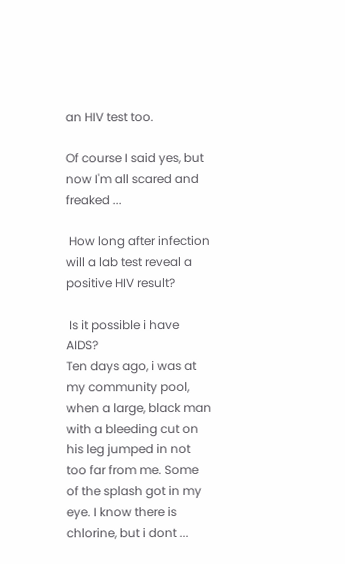an HIV test too.

Of course I said yes, but now I'm all scared and freaked ...

 How long after infection will a lab test reveal a positive HIV result?

 Is it possible i have AIDS?
Ten days ago, i was at my community pool, when a large, black man with a bleeding cut on his leg jumped in not too far from me. Some of the splash got in my eye. I know there is chlorine, but i dont ...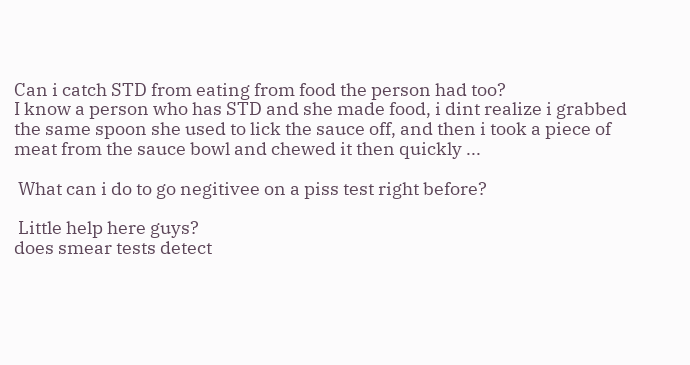Can i catch STD from eating from food the person had too?
I know a person who has STD and she made food, i dint realize i grabbed the same spoon she used to lick the sauce off, and then i took a piece of meat from the sauce bowl and chewed it then quickly ...

 What can i do to go negitivee on a piss test right before?

 Little help here guys?
does smear tests detect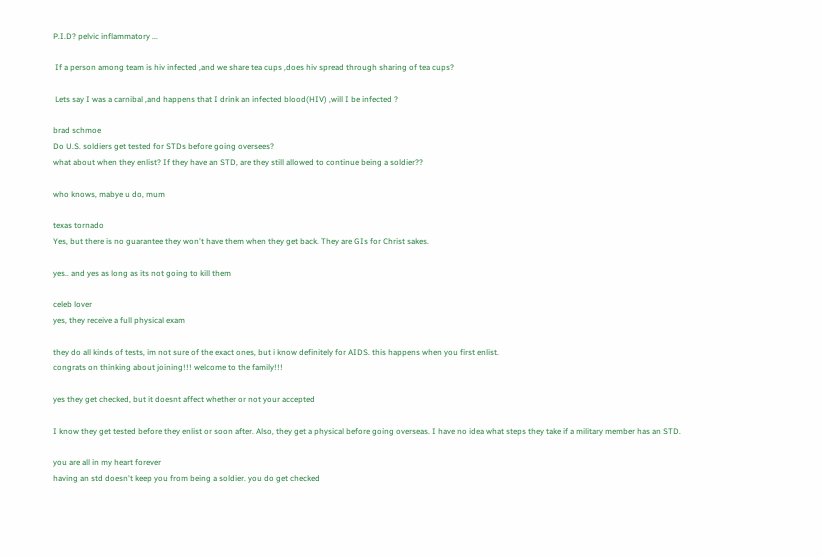P.I.D? pelvic inflammatory ...

 If a person among team is hiv infected ,and we share tea cups ,does hiv spread through sharing of tea cups?

 Lets say I was a carnibal ,and happens that I drink an infected blood(HIV) ,will I be infected ?

brad schmoe
Do U.S. soldiers get tested for STDs before going oversees?
what about when they enlist? If they have an STD, are they still allowed to continue being a soldier??

who knows, mabye u do, mum

texas tornado
Yes, but there is no guarantee they won't have them when they get back. They are GIs for Christ sakes.

yes.. and yes as long as its not going to kill them

celeb lover
yes, they receive a full physical exam

they do all kinds of tests, im not sure of the exact ones, but i know definitely for AIDS. this happens when you first enlist.
congrats on thinking about joining!!! welcome to the family!!!

yes they get checked, but it doesnt affect whether or not your accepted

I know they get tested before they enlist or soon after. Also, they get a physical before going overseas. I have no idea what steps they take if a military member has an STD.

you are all in my heart forever
having an std doesn't keep you from being a soldier. you do get checked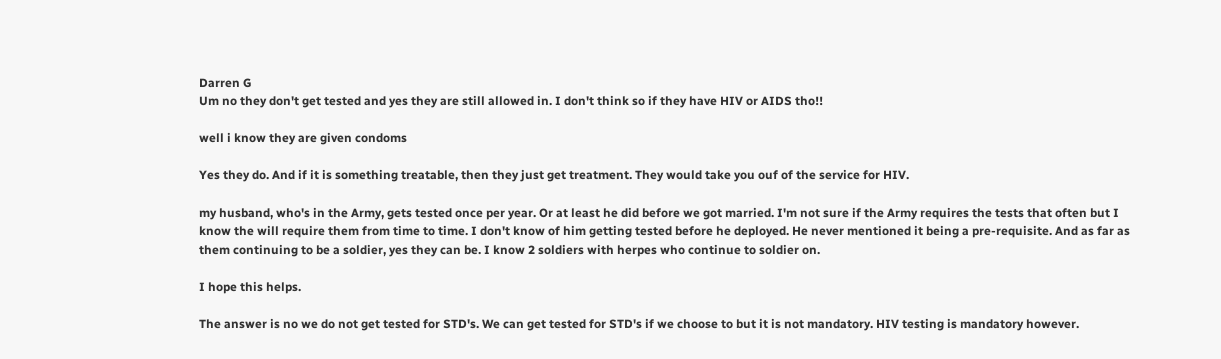Darren G
Um no they don't get tested and yes they are still allowed in. I don't think so if they have HIV or AIDS tho!!

well i know they are given condoms

Yes they do. And if it is something treatable, then they just get treatment. They would take you ouf of the service for HIV.

my husband, who's in the Army, gets tested once per year. Or at least he did before we got married. I'm not sure if the Army requires the tests that often but I know the will require them from time to time. I don't know of him getting tested before he deployed. He never mentioned it being a pre-requisite. And as far as them continuing to be a soldier, yes they can be. I know 2 soldiers with herpes who continue to soldier on.

I hope this helps.

The answer is no we do not get tested for STD's. We can get tested for STD's if we choose to but it is not mandatory. HIV testing is mandatory however.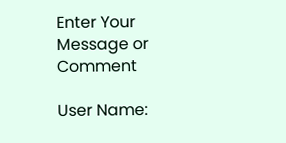Enter Your Message or Comment

User Name: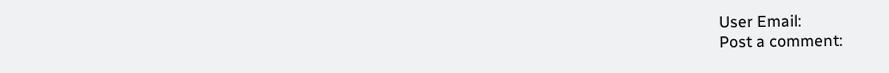User Email:
Post a comment: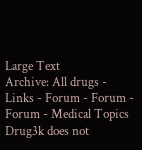Large Text
Archive: All drugs - Links - Forum - Forum - Forum - Medical Topics
Drug3k does not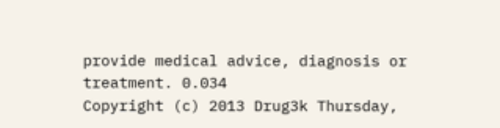provide medical advice, diagnosis or treatment. 0.034
Copyright (c) 2013 Drug3k Thursday,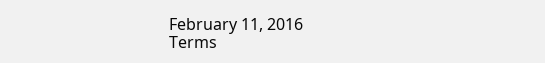February 11, 2016
Terms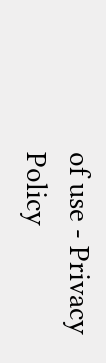of use - Privacy Policy